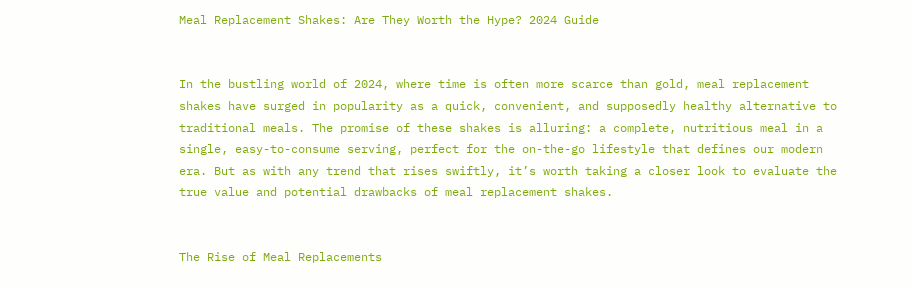Meal Replacement Shakes: Are They Worth the Hype? 2024 Guide


In the bustling world of 2024, where time is often more scarce than gold, meal replacement shakes have surged in popularity as a quick, convenient, and supposedly healthy alternative to traditional meals. The promise of these shakes is alluring: a complete, nutritious meal in a single, easy-to-consume serving, perfect for the on-the-go lifestyle that defines our modern era. But as with any trend that rises swiftly, it’s worth taking a closer look to evaluate the true value and potential drawbacks of meal replacement shakes.


The Rise of Meal Replacements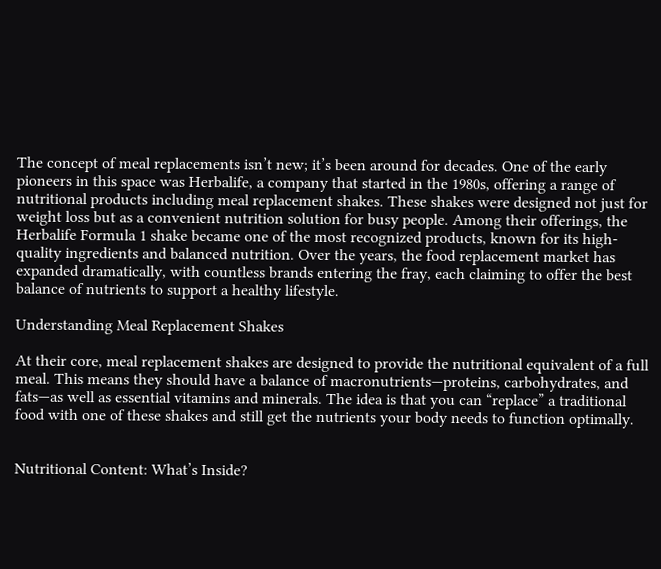The concept of meal replacements isn’t new; it’s been around for decades. One of the early pioneers in this space was Herbalife, a company that started in the 1980s, offering a range of nutritional products including meal replacement shakes. These shakes were designed not just for weight loss but as a convenient nutrition solution for busy people. Among their offerings, the Herbalife Formula 1 shake became one of the most recognized products, known for its high-quality ingredients and balanced nutrition. Over the years, the food replacement market has expanded dramatically, with countless brands entering the fray, each claiming to offer the best balance of nutrients to support a healthy lifestyle.

Understanding Meal Replacement Shakes

At their core, meal replacement shakes are designed to provide the nutritional equivalent of a full meal. This means they should have a balance of macronutrients—proteins, carbohydrates, and fats—as well as essential vitamins and minerals. The idea is that you can “replace” a traditional food with one of these shakes and still get the nutrients your body needs to function optimally.


Nutritional Content: What’s Inside?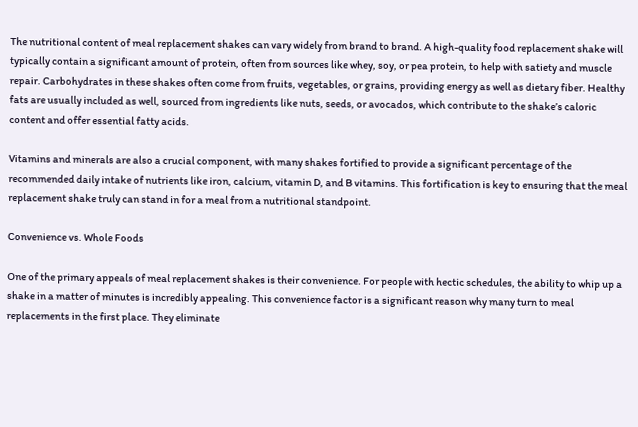The nutritional content of meal replacement shakes can vary widely from brand to brand. A high-quality food replacement shake will typically contain a significant amount of protein, often from sources like whey, soy, or pea protein, to help with satiety and muscle repair. Carbohydrates in these shakes often come from fruits, vegetables, or grains, providing energy as well as dietary fiber. Healthy fats are usually included as well, sourced from ingredients like nuts, seeds, or avocados, which contribute to the shake’s caloric content and offer essential fatty acids.

Vitamins and minerals are also a crucial component, with many shakes fortified to provide a significant percentage of the recommended daily intake of nutrients like iron, calcium, vitamin D, and B vitamins. This fortification is key to ensuring that the meal replacement shake truly can stand in for a meal from a nutritional standpoint.

Convenience vs. Whole Foods

One of the primary appeals of meal replacement shakes is their convenience. For people with hectic schedules, the ability to whip up a shake in a matter of minutes is incredibly appealing. This convenience factor is a significant reason why many turn to meal replacements in the first place. They eliminate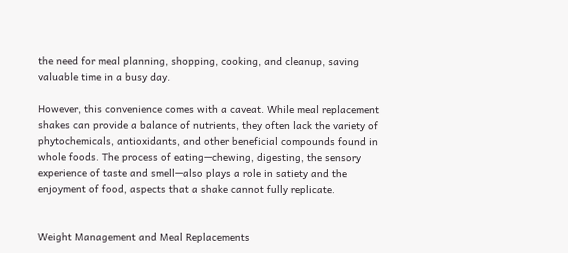the need for meal planning, shopping, cooking, and cleanup, saving valuable time in a busy day.

However, this convenience comes with a caveat. While meal replacement shakes can provide a balance of nutrients, they often lack the variety of phytochemicals, antioxidants, and other beneficial compounds found in whole foods. The process of eating—chewing, digesting, the sensory experience of taste and smell—also plays a role in satiety and the enjoyment of food, aspects that a shake cannot fully replicate.


Weight Management and Meal Replacements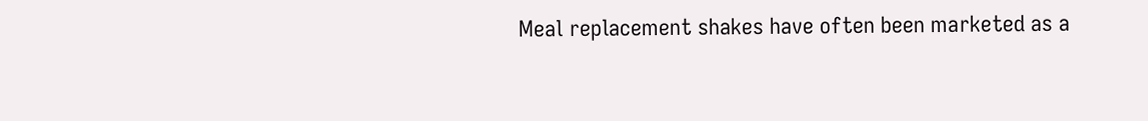Meal replacement shakes have often been marketed as a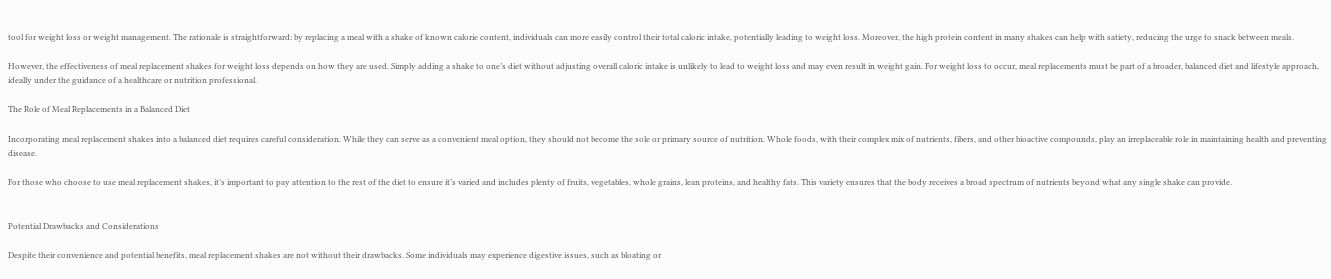tool for weight loss or weight management. The rationale is straightforward: by replacing a meal with a shake of known calorie content, individuals can more easily control their total caloric intake, potentially leading to weight loss. Moreover, the high protein content in many shakes can help with satiety, reducing the urge to snack between meals.

However, the effectiveness of meal replacement shakes for weight loss depends on how they are used. Simply adding a shake to one’s diet without adjusting overall caloric intake is unlikely to lead to weight loss and may even result in weight gain. For weight loss to occur, meal replacements must be part of a broader, balanced diet and lifestyle approach, ideally under the guidance of a healthcare or nutrition professional.

The Role of Meal Replacements in a Balanced Diet

Incorporating meal replacement shakes into a balanced diet requires careful consideration. While they can serve as a convenient meal option, they should not become the sole or primary source of nutrition. Whole foods, with their complex mix of nutrients, fibers, and other bioactive compounds, play an irreplaceable role in maintaining health and preventing disease.

For those who choose to use meal replacement shakes, it’s important to pay attention to the rest of the diet to ensure it’s varied and includes plenty of fruits, vegetables, whole grains, lean proteins, and healthy fats. This variety ensures that the body receives a broad spectrum of nutrients beyond what any single shake can provide.


Potential Drawbacks and Considerations

Despite their convenience and potential benefits, meal replacement shakes are not without their drawbacks. Some individuals may experience digestive issues, such as bloating or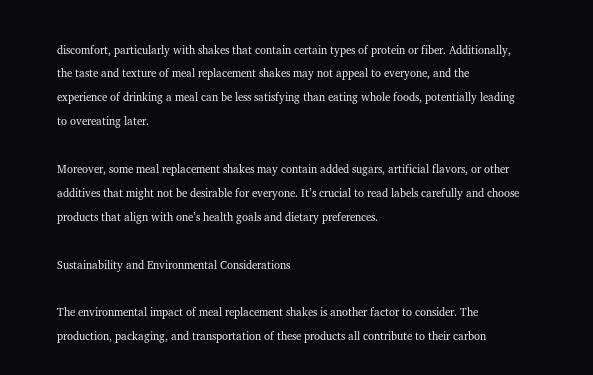discomfort, particularly with shakes that contain certain types of protein or fiber. Additionally, the taste and texture of meal replacement shakes may not appeal to everyone, and the experience of drinking a meal can be less satisfying than eating whole foods, potentially leading to overeating later.

Moreover, some meal replacement shakes may contain added sugars, artificial flavors, or other additives that might not be desirable for everyone. It’s crucial to read labels carefully and choose products that align with one’s health goals and dietary preferences.

Sustainability and Environmental Considerations

The environmental impact of meal replacement shakes is another factor to consider. The production, packaging, and transportation of these products all contribute to their carbon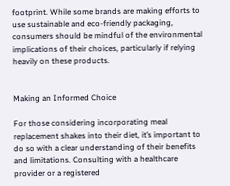footprint. While some brands are making efforts to use sustainable and eco-friendly packaging, consumers should be mindful of the environmental implications of their choices, particularly if relying heavily on these products.


Making an Informed Choice

For those considering incorporating meal replacement shakes into their diet, it’s important to do so with a clear understanding of their benefits and limitations. Consulting with a healthcare provider or a registered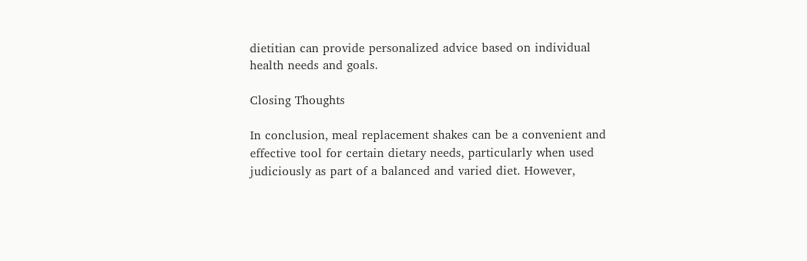dietitian can provide personalized advice based on individual health needs and goals.

Closing Thoughts

In conclusion, meal replacement shakes can be a convenient and effective tool for certain dietary needs, particularly when used judiciously as part of a balanced and varied diet. However,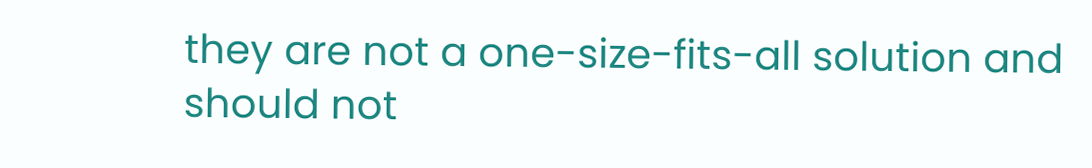they are not a one-size-fits-all solution and should not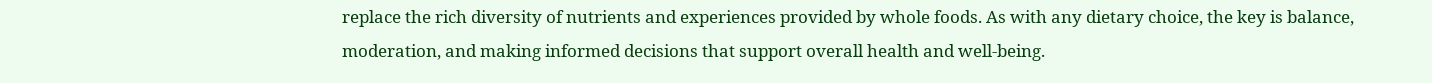replace the rich diversity of nutrients and experiences provided by whole foods. As with any dietary choice, the key is balance, moderation, and making informed decisions that support overall health and well-being.